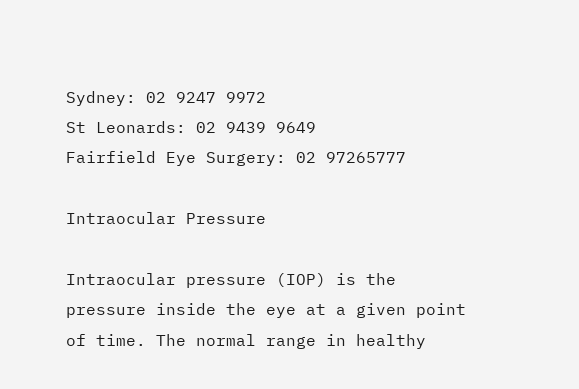Sydney: 02 9247 9972
St Leonards: 02 9439 9649
Fairfield Eye Surgery: 02 97265777

Intraocular Pressure

Intraocular pressure (IOP) is the pressure inside the eye at a given point of time. The normal range in healthy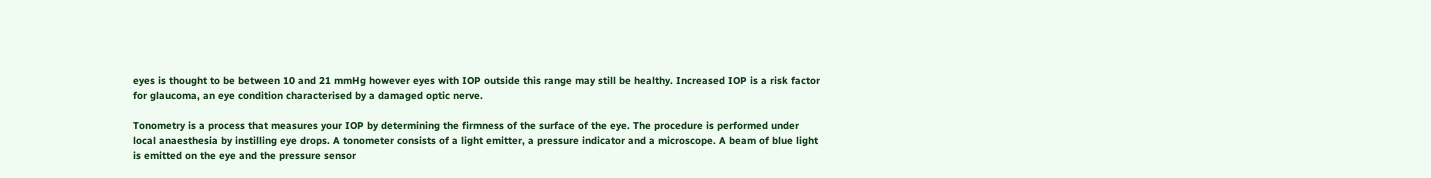eyes is thought to be between 10 and 21 mmHg however eyes with IOP outside this range may still be healthy. Increased IOP is a risk factor for glaucoma, an eye condition characterised by a damaged optic nerve.

Tonometry is a process that measures your IOP by determining the firmness of the surface of the eye. The procedure is performed under local anaesthesia by instilling eye drops. A tonometer consists of a light emitter, a pressure indicator and a microscope. A beam of blue light is emitted on the eye and the pressure sensor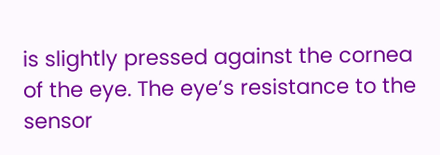is slightly pressed against the cornea of the eye. The eye’s resistance to the sensor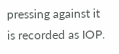pressing against it is recorded as IOP.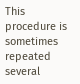This procedure is sometimes repeated several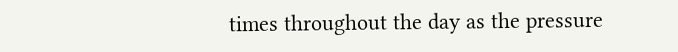times throughout the day as the pressure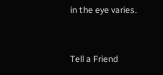in the eye varies.


Tell a Friend